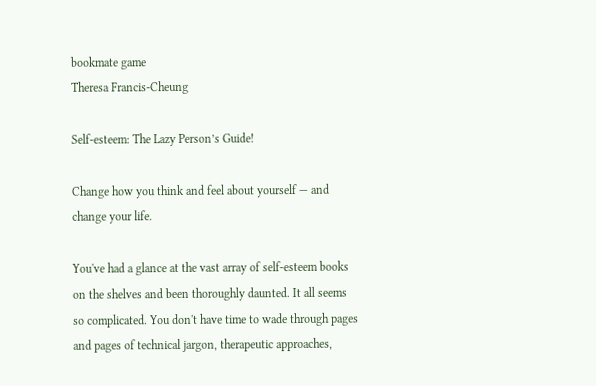bookmate game
Theresa Francis-Cheung

Self-esteem: The Lazy Person’s Guide!

Change how you think and feel about yourself — and change your life.

You've had a glance at the vast array of self-esteem books on the shelves and been thoroughly daunted. It all seems so complicated. You don't have time to wade through pages and pages of technical jargon, therapeutic approaches,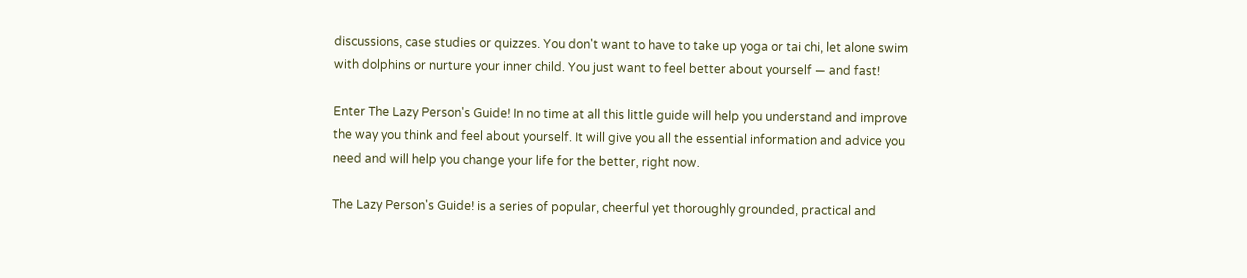discussions, case studies or quizzes. You don't want to have to take up yoga or tai chi, let alone swim with dolphins or nurture your inner child. You just want to feel better about yourself — and fast!

Enter The Lazy Person's Guide! In no time at all this little guide will help you understand and improve the way you think and feel about yourself. It will give you all the essential information and advice you need and will help you change your life for the better, right now.

The Lazy Person's Guide! is a series of popular, cheerful yet thoroughly grounded, practical and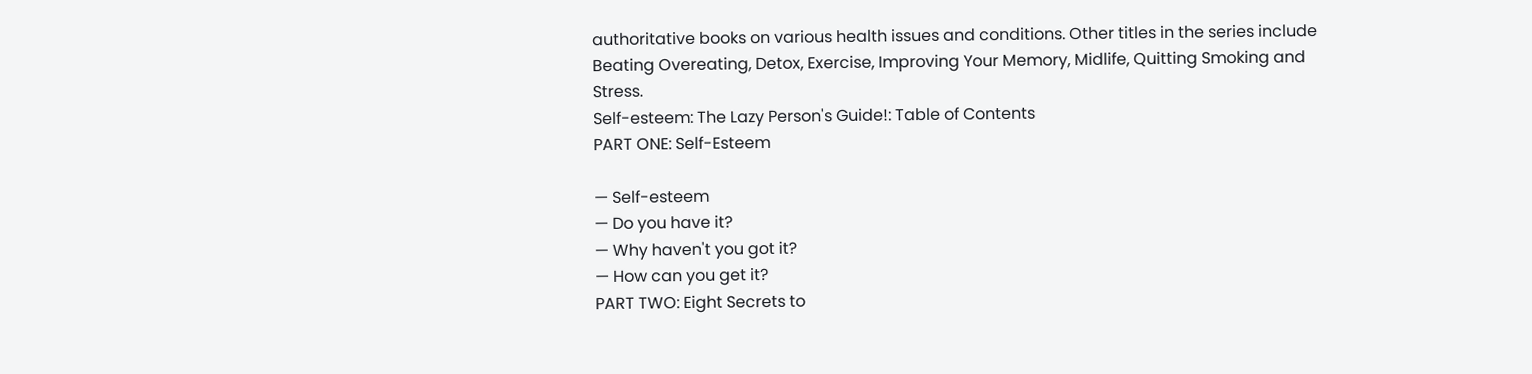authoritative books on various health issues and conditions. Other titles in the series include Beating Overeating, Detox, Exercise, Improving Your Memory, Midlife, Quitting Smoking and Stress.
Self-esteem: The Lazy Person's Guide!: Table of Contents
PART ONE: Self-Esteem

— Self-esteem
— Do you have it?
— Why haven't you got it?
— How can you get it?
PART TWO: Eight Secrets to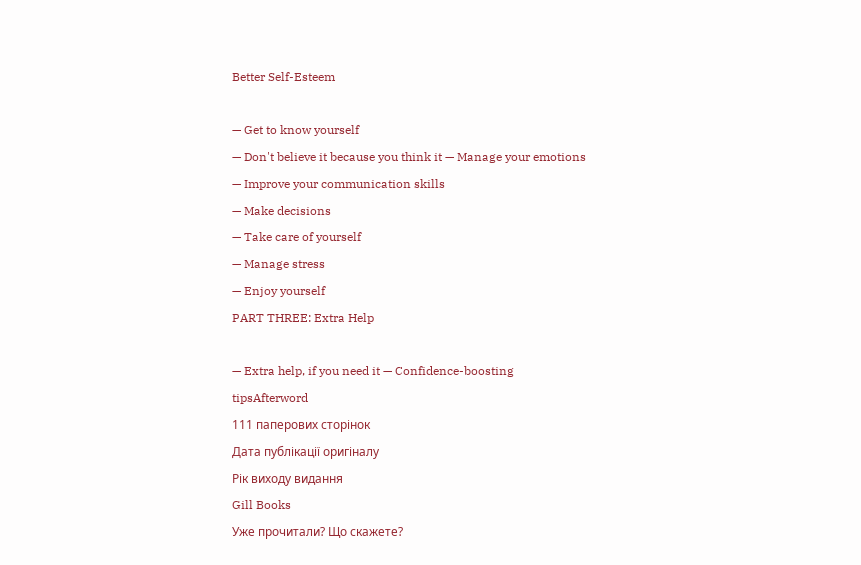Better Self-Esteem

— Get to know yourself
— Don't believe it because you think it — Manage your emotions
— Improve your communication skills
— Make decisions
— Take care of yourself
— Manage stress
— Enjoy yourself
PART THREE: Extra Help

— Extra help, if you need it — Confidence-boosting tipsAfterword
111 паперових сторінок
Дата публікації оригіналу
Рік виходу видання
Gill Books
Уже прочитали? Що скажете?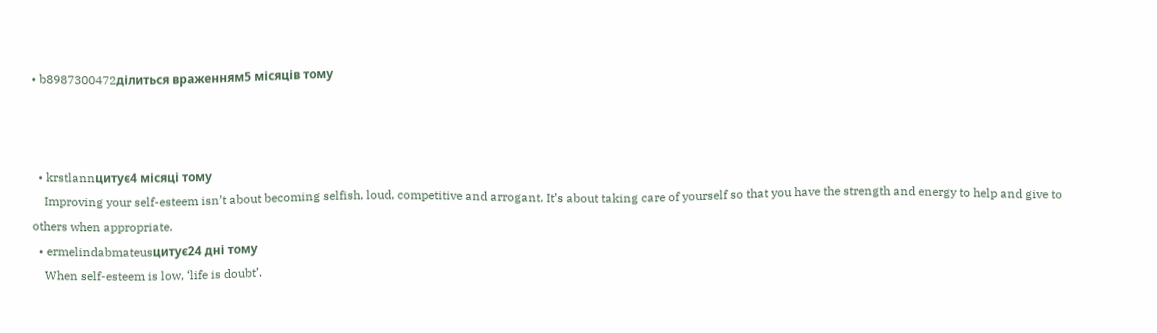• b8987300472ділиться враженням5 місяців тому



  • krstlannцитує4 місяці тому
    Improving your self-esteem isn’t about becoming selfish, loud, competitive and arrogant. It’s about taking care of yourself so that you have the strength and energy to help and give to others when appropriate.
  • ermelindabmateusцитує24 дні тому
    When self-esteem is low, ‘life is doubt’.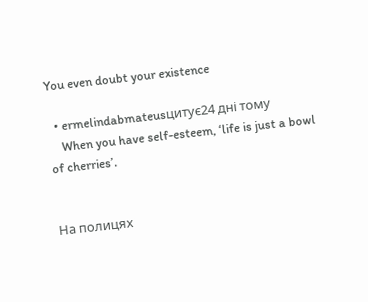You even doubt your existence

  • ermelindabmateusцитує24 дні тому
    When you have self-esteem, ‘life is just a bowl of cherries’.


На полицях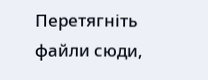Перетягніть файли сюди,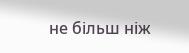не більш ніж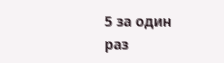5 за один раз